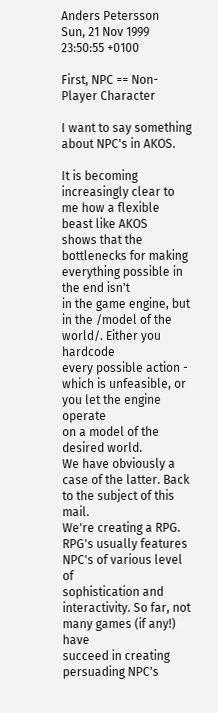Anders Petersson
Sun, 21 Nov 1999 23:50:55 +0100

First, NPC == Non-Player Character

I want to say something about NPC's in AKOS.

It is becoming increasingly clear to me how a flexible beast like AKOS
shows that the bottlenecks for making everything possible in the end isn't
in the game engine, but in the /model of the world/. Either you hardcode
every possible action - which is unfeasible, or you let the engine operate
on a model of the desired world.
We have obviously a case of the latter. Back to the subject of this mail.
We're creating a RPG. RPG's usually features NPC's of various level of
sophistication and interactivity. So far, not many games (if any!) have
succeed in creating persuading NPC's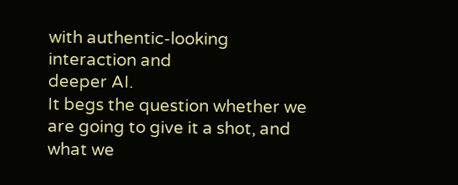with authentic-looking interaction and
deeper AI.
It begs the question whether we are going to give it a shot, and what we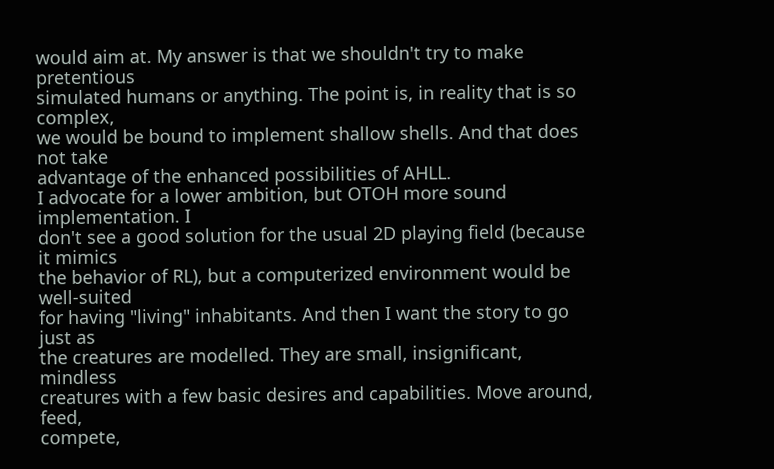would aim at. My answer is that we shouldn't try to make pretentious
simulated humans or anything. The point is, in reality that is so complex,
we would be bound to implement shallow shells. And that does not take
advantage of the enhanced possibilities of AHLL.
I advocate for a lower ambition, but OTOH more sound implementation. I
don't see a good solution for the usual 2D playing field (because it mimics
the behavior of RL), but a computerized environment would be well-suited
for having "living" inhabitants. And then I want the story to go just as
the creatures are modelled. They are small, insignificant, mindless
creatures with a few basic desires and capabilities. Move around, feed,
compete,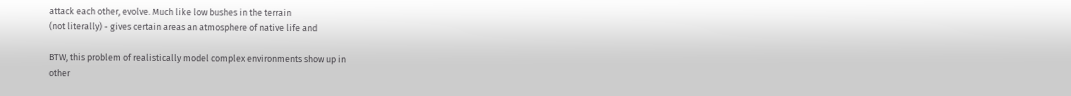attack each other, evolve. Much like low bushes in the terrain
(not literally) - gives certain areas an atmosphere of native life and

BTW, this problem of realistically model complex environments show up in
other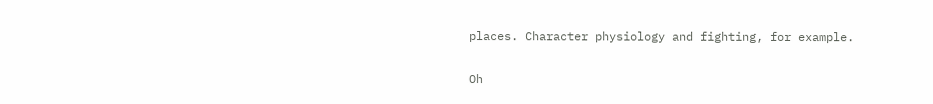places. Character physiology and fighting, for example.

Oh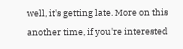well, it's getting late. More on this another time, if you're interested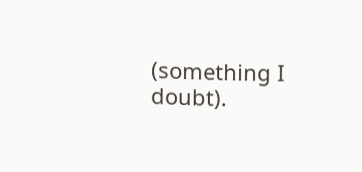(something I doubt).